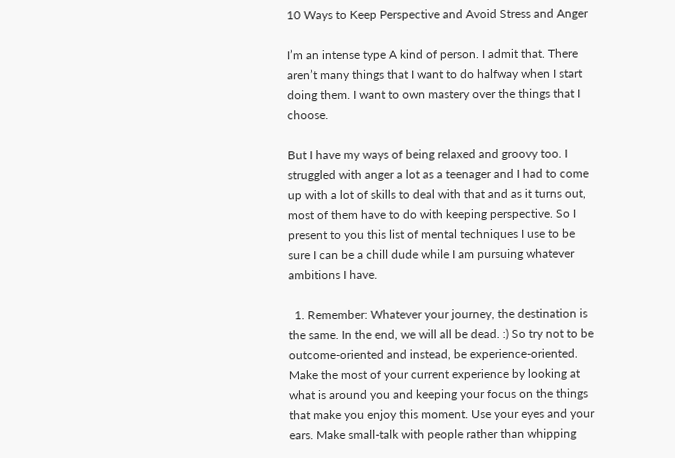10 Ways to Keep Perspective and Avoid Stress and Anger

I’m an intense type A kind of person. I admit that. There aren’t many things that I want to do halfway when I start doing them. I want to own mastery over the things that I choose.

But I have my ways of being relaxed and groovy too. I struggled with anger a lot as a teenager and I had to come up with a lot of skills to deal with that and as it turns out, most of them have to do with keeping perspective. So I present to you this list of mental techniques I use to be sure I can be a chill dude while I am pursuing whatever ambitions I have.

  1. Remember: Whatever your journey, the destination is the same. In the end, we will all be dead. :) So try not to be outcome-oriented and instead, be experience-oriented. Make the most of your current experience by looking at what is around you and keeping your focus on the things that make you enjoy this moment. Use your eyes and your ears. Make small-talk with people rather than whipping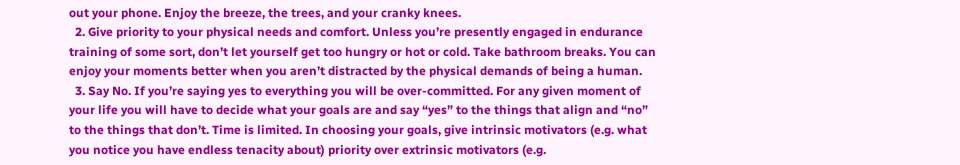out your phone. Enjoy the breeze, the trees, and your cranky knees.
  2. Give priority to your physical needs and comfort. Unless you’re presently engaged in endurance training of some sort, don’t let yourself get too hungry or hot or cold. Take bathroom breaks. You can enjoy your moments better when you aren’t distracted by the physical demands of being a human.
  3. Say No. If you’re saying yes to everything you will be over-committed. For any given moment of your life you will have to decide what your goals are and say “yes” to the things that align and “no” to the things that don’t. Time is limited. In choosing your goals, give intrinsic motivators (e.g. what you notice you have endless tenacity about) priority over extrinsic motivators (e.g.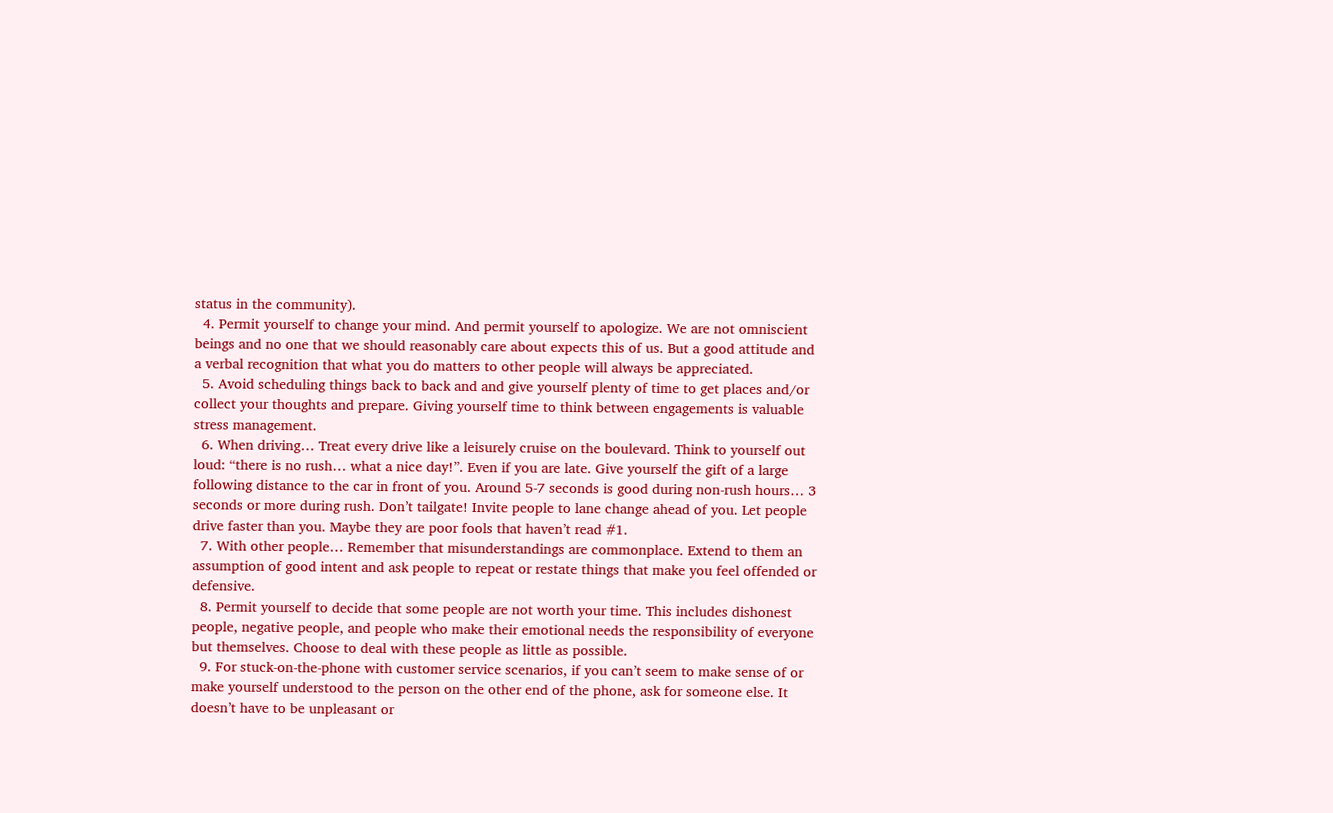status in the community).
  4. Permit yourself to change your mind. And permit yourself to apologize. We are not omniscient beings and no one that we should reasonably care about expects this of us. But a good attitude and a verbal recognition that what you do matters to other people will always be appreciated.
  5. Avoid scheduling things back to back and and give yourself plenty of time to get places and/or collect your thoughts and prepare. Giving yourself time to think between engagements is valuable stress management.
  6. When driving… Treat every drive like a leisurely cruise on the boulevard. Think to yourself out loud: “there is no rush… what a nice day!”. Even if you are late. Give yourself the gift of a large following distance to the car in front of you. Around 5-7 seconds is good during non-rush hours… 3 seconds or more during rush. Don’t tailgate! Invite people to lane change ahead of you. Let people drive faster than you. Maybe they are poor fools that haven’t read #1.
  7. With other people… Remember that misunderstandings are commonplace. Extend to them an assumption of good intent and ask people to repeat or restate things that make you feel offended or defensive.
  8. Permit yourself to decide that some people are not worth your time. This includes dishonest people, negative people, and people who make their emotional needs the responsibility of everyone but themselves. Choose to deal with these people as little as possible.
  9. For stuck-on-the-phone with customer service scenarios, if you can’t seem to make sense of or make yourself understood to the person on the other end of the phone, ask for someone else. It doesn’t have to be unpleasant or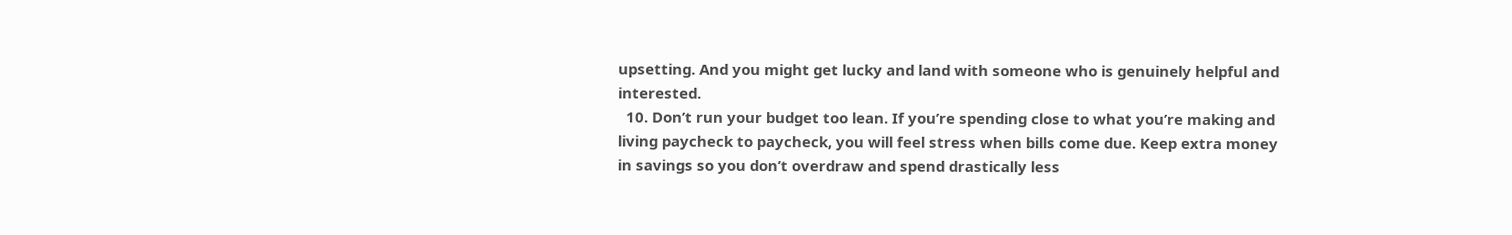upsetting. And you might get lucky and land with someone who is genuinely helpful and interested.
  10. Don’t run your budget too lean. If you’re spending close to what you’re making and living paycheck to paycheck, you will feel stress when bills come due. Keep extra money in savings so you don’t overdraw and spend drastically less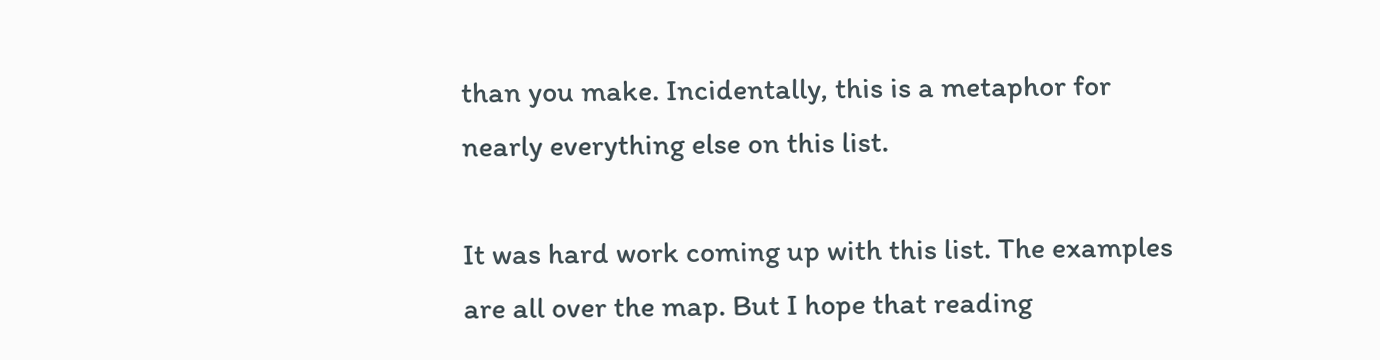than you make. Incidentally, this is a metaphor for nearly everything else on this list.

It was hard work coming up with this list. The examples are all over the map. But I hope that reading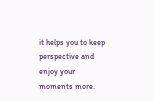it helps you to keep perspective and enjoy your moments more.